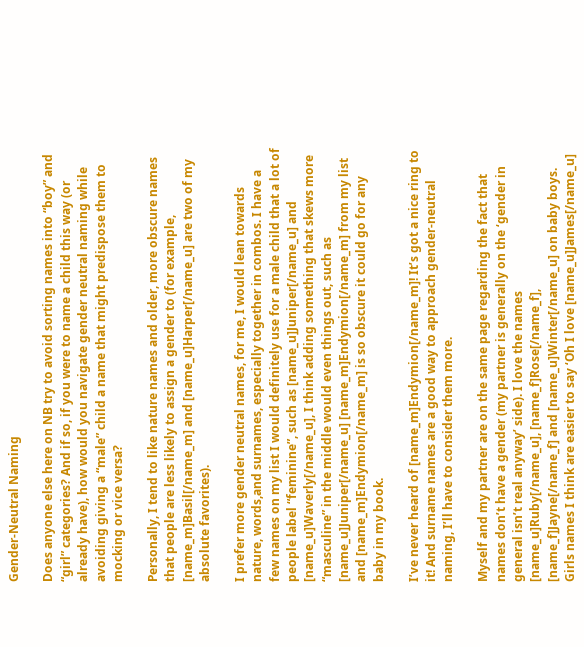Gender-Neutral Naming

Does anyone else here on NB try to avoid sorting names into “boy” and “girl” categories? And if so, if you were to name a child this way (or already have), how would you navigate gender neutral naming while avoiding giving a “male” child a name that might predispose them to mocking or vice versa?

Personally, I tend to like nature names and older, more obscure names that people are less likely to assign a gender to (for example, [name_m]Basil[/name_m] and [name_u]Harper[/name_u] are two of my absolute favorites).

I prefer more gender neutral names, for me, I would lean towards nature, words,and surnames, especially together in combos. I have a few names on my list I would definitely use for a male child that a lot of people label “feminine”, such as [name_u]Juniper[/name_u] and [name_u]Waverly[/name_u], I think adding something that skews more “masculine” in the middle would even things out, such as [name_u]Juniper[/name_u] [name_m]Endymion[/name_m] from my list and [name_m]Endymion[/name_m] is so obscure it could go for any baby in my book.

I’ve never heard of [name_m]Endymion[/name_m]! It’s got a nice ring to it! And surname names are a good way to approach gender-neutral naming, I’ll have to consider them more.

Myself and my partner are on the same page regarding the fact that names don’t have a gender (my partner is generally on the ‘gender in general isn’t real anyway’ side). I love the names [name_u]Ruby[/name_u], [name_f]Rose[/name_f], [name_f]Jayne[/name_f] and [name_u]Winter[/name_u] on baby boys. Girls names I think are easier to say ‘Oh I love [name_u]James[/name_u]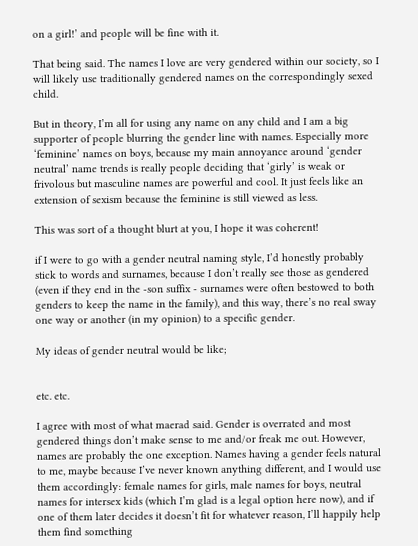on a girl!’ and people will be fine with it.

That being said. The names I love are very gendered within our society, so I will likely use traditionally gendered names on the correspondingly sexed child.

But in theory, I’m all for using any name on any child and I am a big supporter of people blurring the gender line with names. Especially more ‘feminine’ names on boys, because my main annoyance around ‘gender neutral’ name trends is really people deciding that ‘girly’ is weak or frivolous but masculine names are powerful and cool. It just feels like an extension of sexism because the feminine is still viewed as less.

This was sort of a thought blurt at you, I hope it was coherent!

if I were to go with a gender neutral naming style, I’d honestly probably stick to words and surnames, because I don’t really see those as gendered (even if they end in the -son suffix - surnames were often bestowed to both genders to keep the name in the family), and this way, there’s no real sway one way or another (in my opinion) to a specific gender.

My ideas of gender neutral would be like;


etc. etc.

I agree with most of what maerad said. Gender is overrated and most gendered things don’t make sense to me and/or freak me out. However, names are probably the one exception. Names having a gender feels natural to me, maybe because I’ve never known anything different, and I would use them accordingly: female names for girls, male names for boys, neutral names for intersex kids (which I’m glad is a legal option here now), and if one of them later decides it doesn’t fit for whatever reason, I’ll happily help them find something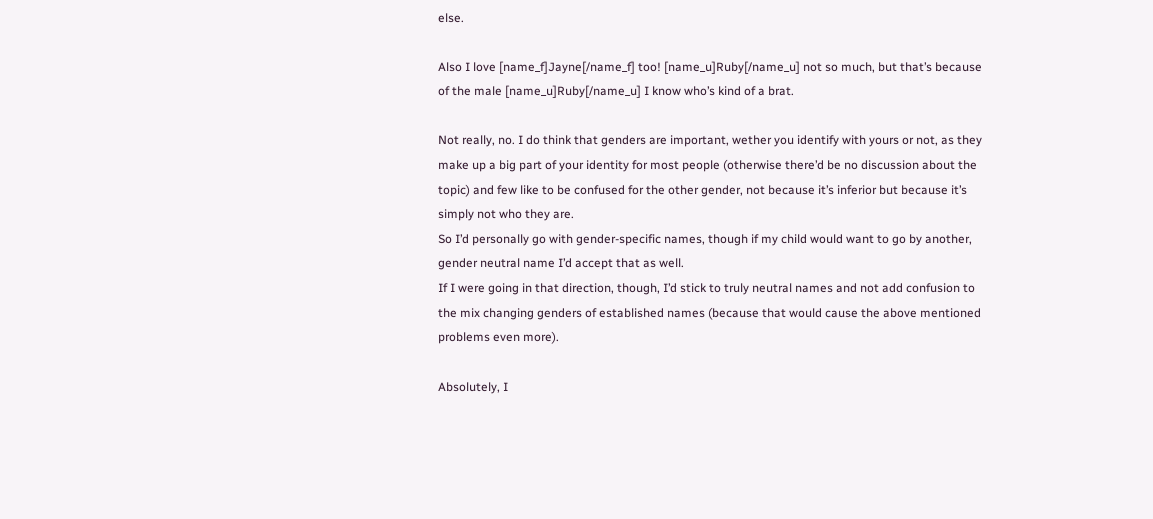else.

Also I love [name_f]Jayne[/name_f] too! [name_u]Ruby[/name_u] not so much, but that’s because of the male [name_u]Ruby[/name_u] I know who’s kind of a brat.

Not really, no. I do think that genders are important, wether you identify with yours or not, as they make up a big part of your identity for most people (otherwise there’d be no discussion about the topic) and few like to be confused for the other gender, not because it’s inferior but because it’s simply not who they are.
So I’d personally go with gender-specific names, though if my child would want to go by another, gender neutral name I’d accept that as well.
If I were going in that direction, though, I’d stick to truly neutral names and not add confusion to the mix changing genders of established names (because that would cause the above mentioned problems even more).

Absolutely, I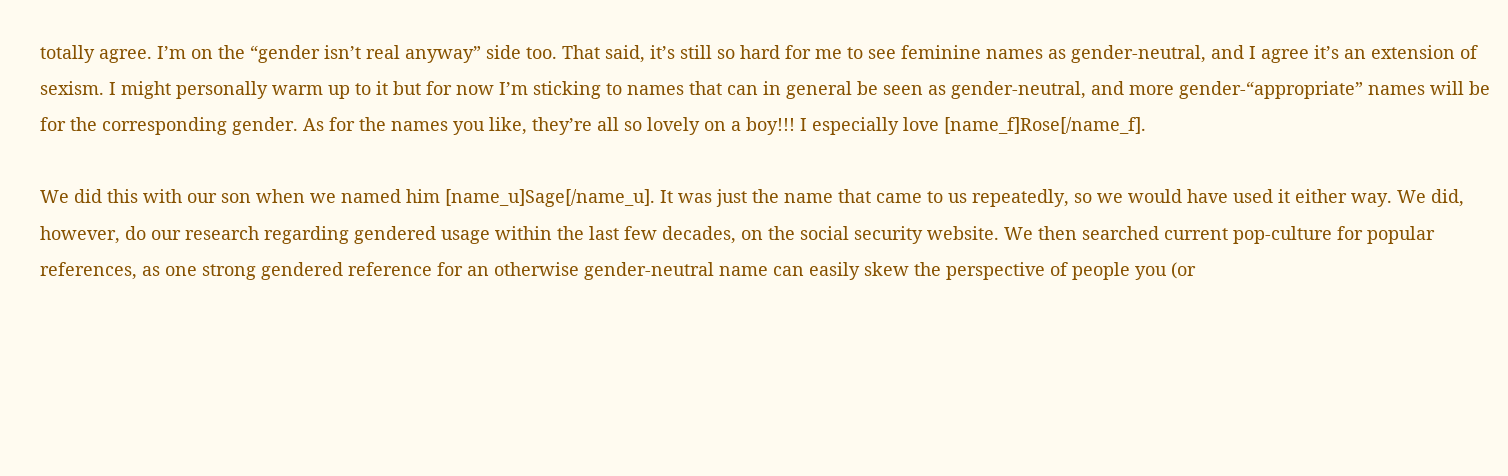totally agree. I’m on the “gender isn’t real anyway” side too. That said, it’s still so hard for me to see feminine names as gender-neutral, and I agree it’s an extension of sexism. I might personally warm up to it but for now I’m sticking to names that can in general be seen as gender-neutral, and more gender-“appropriate” names will be for the corresponding gender. As for the names you like, they’re all so lovely on a boy!!! I especially love [name_f]Rose[/name_f].

We did this with our son when we named him [name_u]Sage[/name_u]. It was just the name that came to us repeatedly, so we would have used it either way. We did, however, do our research regarding gendered usage within the last few decades, on the social security website. We then searched current pop-culture for popular references, as one strong gendered reference for an otherwise gender-neutral name can easily skew the perspective of people you (or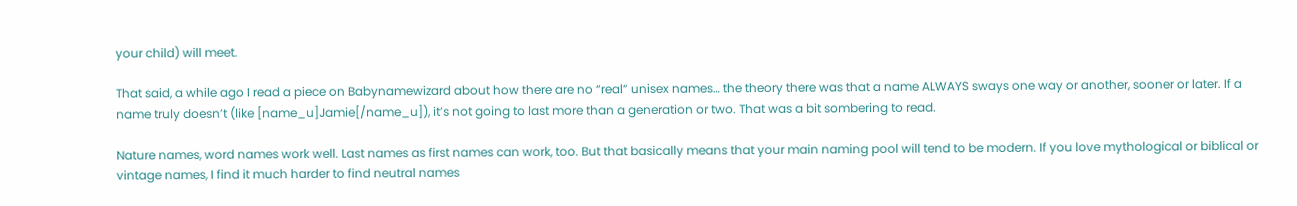your child) will meet.

That said, a while ago I read a piece on Babynamewizard about how there are no “real” unisex names… the theory there was that a name ALWAYS sways one way or another, sooner or later. If a name truly doesn’t (like [name_u]Jamie[/name_u]), it’s not going to last more than a generation or two. That was a bit sombering to read.

Nature names, word names work well. Last names as first names can work, too. But that basically means that your main naming pool will tend to be modern. If you love mythological or biblical or vintage names, I find it much harder to find neutral names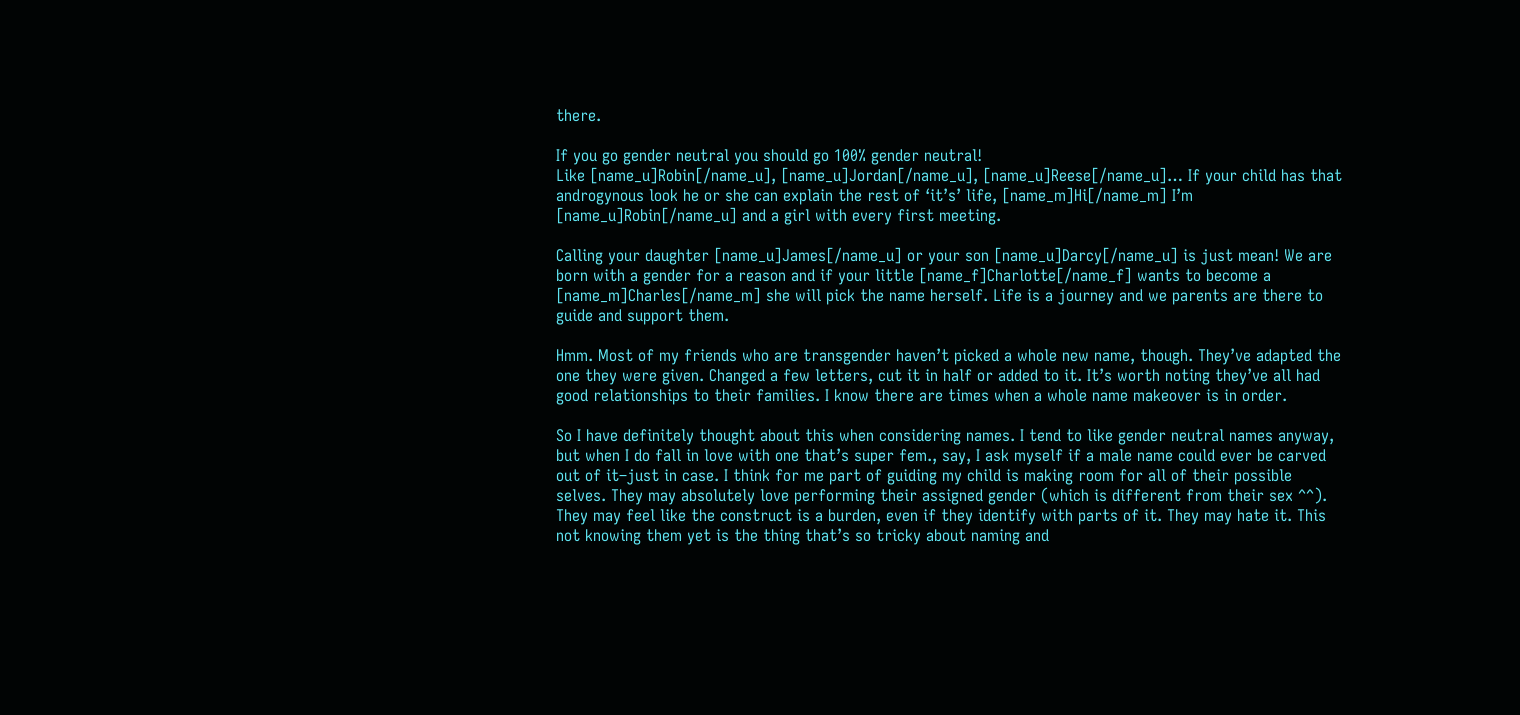there.

If you go gender neutral you should go 100% gender neutral!
Like [name_u]Robin[/name_u], [name_u]Jordan[/name_u], [name_u]Reese[/name_u]… If your child has that androgynous look he or she can explain the rest of ‘it’s’ life, [name_m]Hi[/name_m] I’m [name_u]Robin[/name_u] and a girl with every first meeting.

Calling your daughter [name_u]James[/name_u] or your son [name_u]Darcy[/name_u] is just mean! We are born with a gender for a reason and if your little [name_f]Charlotte[/name_f] wants to become a [name_m]Charles[/name_m] she will pick the name herself. Life is a journey and we parents are there to guide and support them.

Hmm. Most of my friends who are transgender haven’t picked a whole new name, though. They’ve adapted the one they were given. Changed a few letters, cut it in half or added to it. It’s worth noting they’ve all had good relationships to their families. I know there are times when a whole name makeover is in order.

So I have definitely thought about this when considering names. I tend to like gender neutral names anyway, but when I do fall in love with one that’s super fem., say, I ask myself if a male name could ever be carved out of it–just in case. I think for me part of guiding my child is making room for all of their possible selves. They may absolutely love performing their assigned gender (which is different from their sex ^^). They may feel like the construct is a burden, even if they identify with parts of it. They may hate it. This not knowing them yet is the thing that’s so tricky about naming and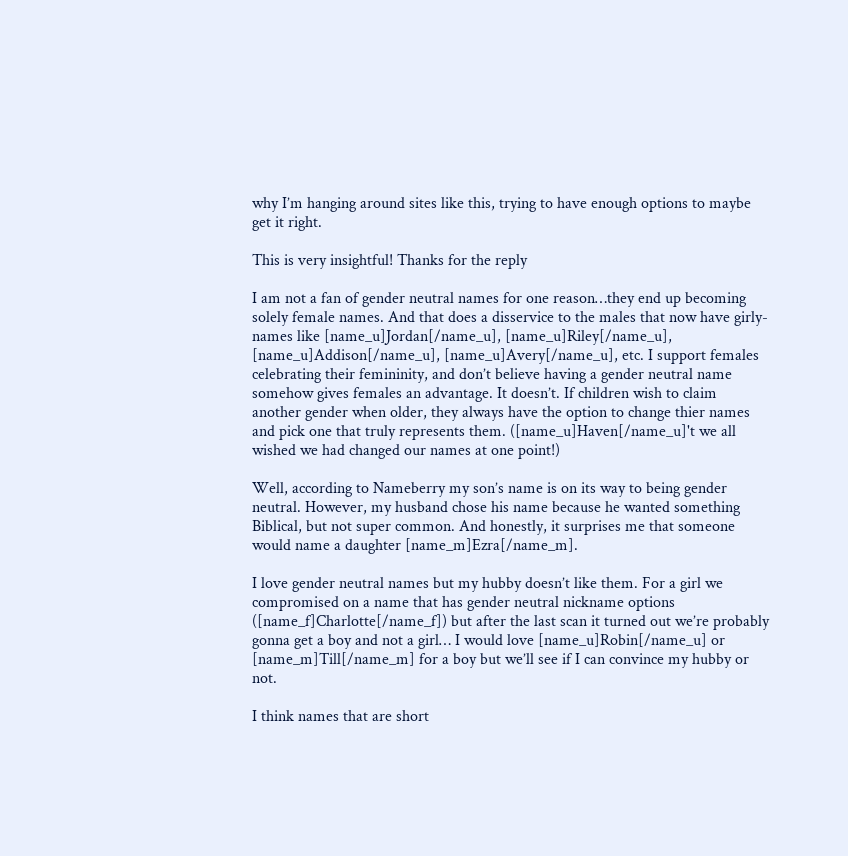why I’m hanging around sites like this, trying to have enough options to maybe get it right.

This is very insightful! Thanks for the reply

I am not a fan of gender neutral names for one reason…they end up becoming solely female names. And that does a disservice to the males that now have girly-names like [name_u]Jordan[/name_u], [name_u]Riley[/name_u], [name_u]Addison[/name_u], [name_u]Avery[/name_u], etc. I support females celebrating their femininity, and don’t believe having a gender neutral name somehow gives females an advantage. It doesn’t. If children wish to claim another gender when older, they always have the option to change thier names and pick one that truly represents them. ([name_u]Haven[/name_u]'t we all wished we had changed our names at one point!)

Well, according to Nameberry my son’s name is on its way to being gender neutral. However, my husband chose his name because he wanted something Biblical, but not super common. And honestly, it surprises me that someone would name a daughter [name_m]Ezra[/name_m].

I love gender neutral names but my hubby doesn’t like them. For a girl we compromised on a name that has gender neutral nickname options ([name_f]Charlotte[/name_f]) but after the last scan it turned out we’re probably gonna get a boy and not a girl… I would love [name_u]Robin[/name_u] or [name_m]Till[/name_m] for a boy but we’ll see if I can convince my hubby or not.

I think names that are short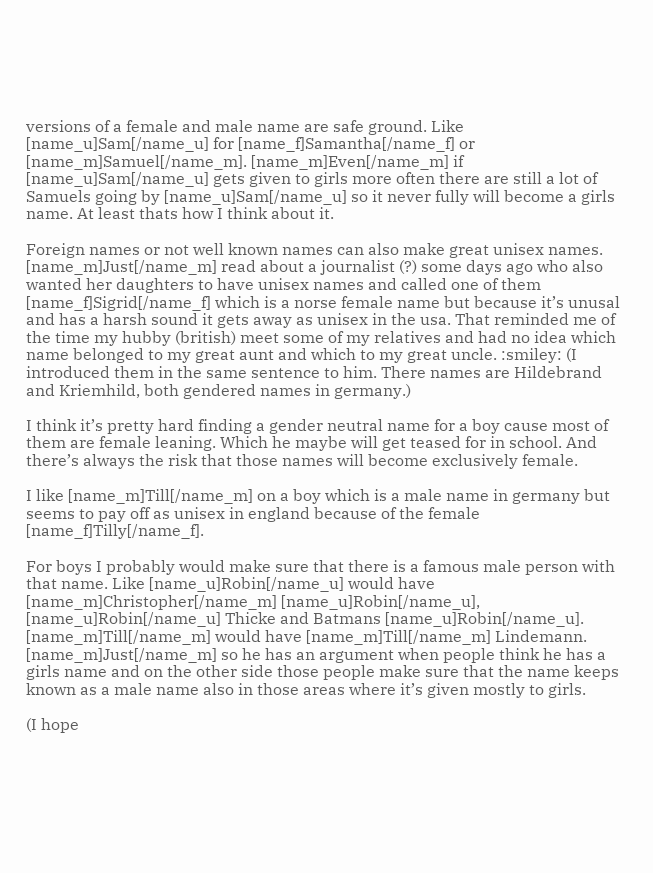versions of a female and male name are safe ground. Like [name_u]Sam[/name_u] for [name_f]Samantha[/name_f] or [name_m]Samuel[/name_m]. [name_m]Even[/name_m] if [name_u]Sam[/name_u] gets given to girls more often there are still a lot of Samuels going by [name_u]Sam[/name_u] so it never fully will become a girls name. At least thats how I think about it.

Foreign names or not well known names can also make great unisex names. [name_m]Just[/name_m] read about a journalist (?) some days ago who also wanted her daughters to have unisex names and called one of them [name_f]Sigrid[/name_f] which is a norse female name but because it’s unusal and has a harsh sound it gets away as unisex in the usa. That reminded me of the time my hubby (british) meet some of my relatives and had no idea which name belonged to my great aunt and which to my great uncle. :smiley: (I introduced them in the same sentence to him. There names are Hildebrand and Kriemhild, both gendered names in germany.)

I think it’s pretty hard finding a gender neutral name for a boy cause most of them are female leaning. Which he maybe will get teased for in school. And there’s always the risk that those names will become exclusively female.

I like [name_m]Till[/name_m] on a boy which is a male name in germany but seems to pay off as unisex in england because of the female [name_f]Tilly[/name_f].

For boys I probably would make sure that there is a famous male person with that name. Like [name_u]Robin[/name_u] would have [name_m]Christopher[/name_m] [name_u]Robin[/name_u], [name_u]Robin[/name_u] Thicke and Batmans [name_u]Robin[/name_u]. [name_m]Till[/name_m] would have [name_m]Till[/name_m] Lindemann. [name_m]Just[/name_m] so he has an argument when people think he has a girls name and on the other side those people make sure that the name keeps known as a male name also in those areas where it’s given mostly to girls.

(I hope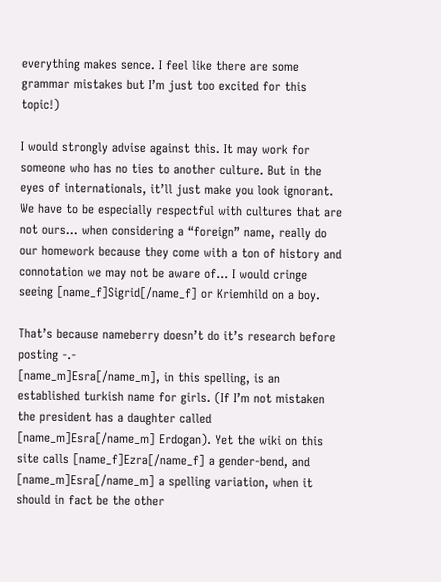everything makes sence. I feel like there are some grammar mistakes but I’m just too excited for this topic!)

I would strongly advise against this. It may work for someone who has no ties to another culture. But in the eyes of internationals, it’ll just make you look ignorant. We have to be especially respectful with cultures that are not ours… when considering a “foreign” name, really do our homework because they come with a ton of history and connotation we may not be aware of… I would cringe seeing [name_f]Sigrid[/name_f] or Kriemhild on a boy.

That’s because nameberry doesn’t do it’s research before posting -.-
[name_m]Esra[/name_m], in this spelling, is an established turkish name for girls. (If I’m not mistaken the president has a daughter called [name_m]Esra[/name_m] Erdogan). Yet the wiki on this site calls [name_f]Ezra[/name_f] a gender-bend, and [name_m]Esra[/name_m] a spelling variation, when it should in fact be the other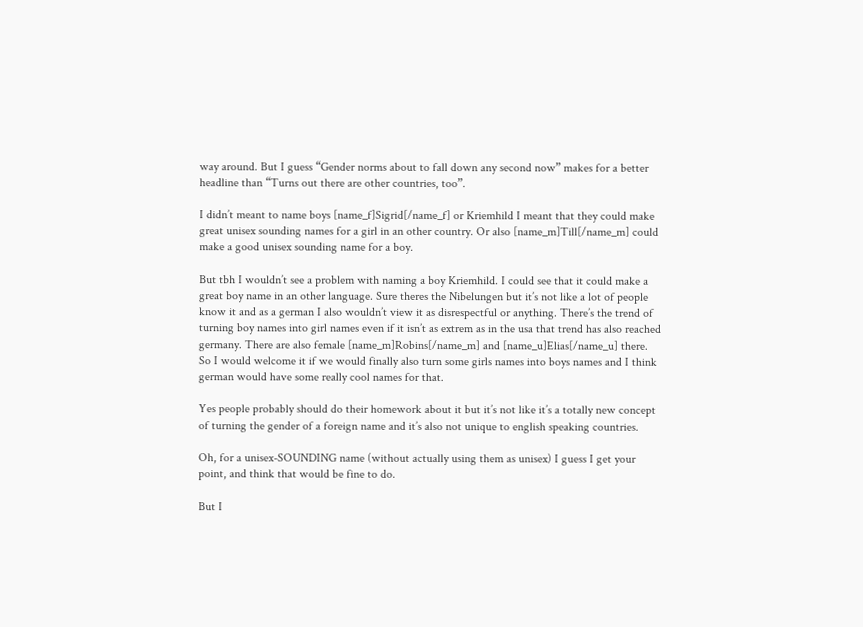way around. But I guess “Gender norms about to fall down any second now” makes for a better headline than “Turns out there are other countries, too”.

I didn’t meant to name boys [name_f]Sigrid[/name_f] or Kriemhild I meant that they could make great unisex sounding names for a girl in an other country. Or also [name_m]Till[/name_m] could make a good unisex sounding name for a boy.

But tbh I wouldn’t see a problem with naming a boy Kriemhild. I could see that it could make a great boy name in an other language. Sure theres the Nibelungen but it’s not like a lot of people know it and as a german I also wouldn’t view it as disrespectful or anything. There’s the trend of turning boy names into girl names even if it isn’t as extrem as in the usa that trend has also reached germany. There are also female [name_m]Robins[/name_m] and [name_u]Elias[/name_u] there. So I would welcome it if we would finally also turn some girls names into boys names and I think german would have some really cool names for that.

Yes people probably should do their homework about it but it’s not like it’s a totally new concept of turning the gender of a foreign name and it’s also not unique to english speaking countries.

Oh, for a unisex-SOUNDING name (without actually using them as unisex) I guess I get your point, and think that would be fine to do.

But I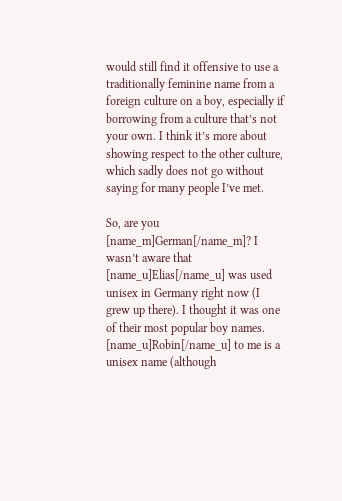would still find it offensive to use a traditionally feminine name from a foreign culture on a boy, especially if borrowing from a culture that’s not your own. I think it’s more about showing respect to the other culture, which sadly does not go without saying for many people I’ve met.

So, are you [name_m]German[/name_m]? I wasn’t aware that [name_u]Elias[/name_u] was used unisex in Germany right now (I grew up there). I thought it was one of their most popular boy names.
[name_u]Robin[/name_u] to me is a unisex name (although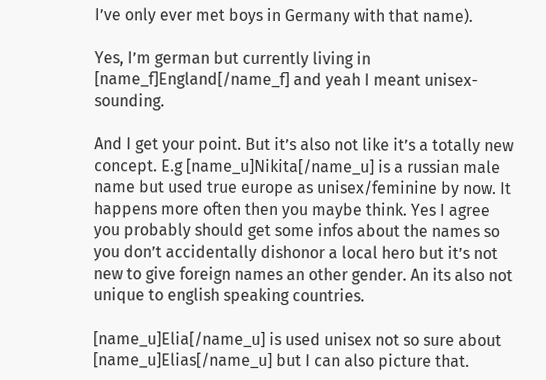I’ve only ever met boys in Germany with that name).

Yes, I’m german but currently living in [name_f]England[/name_f] and yeah I meant unisex-sounding.

And I get your point. But it’s also not like it’s a totally new concept. E.g [name_u]Nikita[/name_u] is a russian male name but used true europe as unisex/feminine by now. It happens more often then you maybe think. Yes I agree you probably should get some infos about the names so you don’t accidentally dishonor a local hero but it’s not new to give foreign names an other gender. An its also not unique to english speaking countries.

[name_u]Elia[/name_u] is used unisex not so sure about [name_u]Elias[/name_u] but I can also picture that.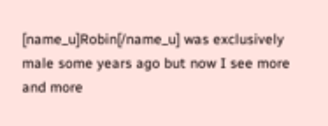[name_u]Robin[/name_u] was exclusively male some years ago but now I see more and more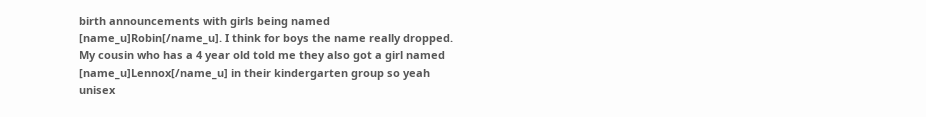birth announcements with girls being named [name_u]Robin[/name_u]. I think for boys the name really dropped. My cousin who has a 4 year old told me they also got a girl named [name_u]Lennox[/name_u] in their kindergarten group so yeah unisex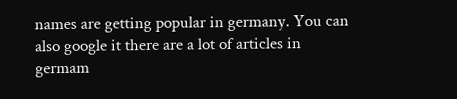names are getting popular in germany. You can also google it there are a lot of articles in germam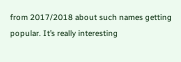from 2017/2018 about such names getting popular. It’s really interesting